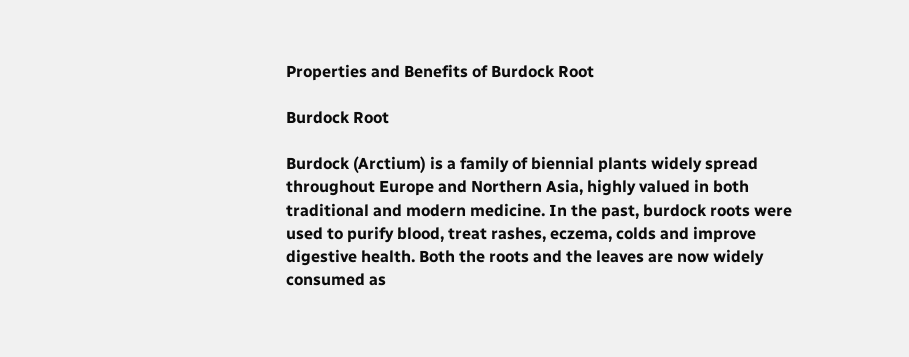Properties and Benefits of Burdock Root

Burdock Root

Burdock (Arctium) is a family of biennial plants widely spread throughout Europe and Northern Asia, highly valued in both traditional and modern medicine. In the past, burdock roots were used to purify blood, treat rashes, eczema, colds and improve digestive health. Both the roots and the leaves are now widely consumed as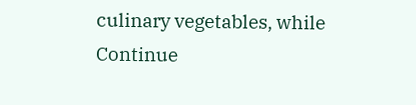culinary vegetables, while  Continue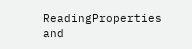ReadingProperties and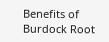Benefits of Burdock Root